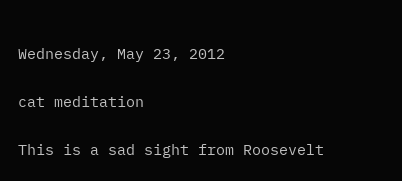Wednesday, May 23, 2012

cat meditation

This is a sad sight from Roosevelt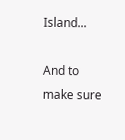Island...

And to make sure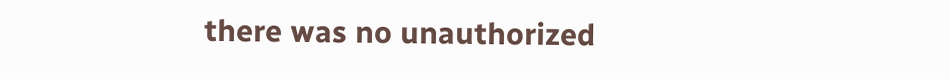there was no unauthorized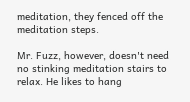meditation, they fenced off the meditation steps.

Mr. Fuzz, however, doesn't need no stinking meditation stairs to relax. He likes to hang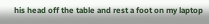his head off the table and rest a foot on my laptop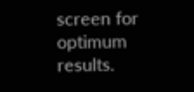screen for optimum results.